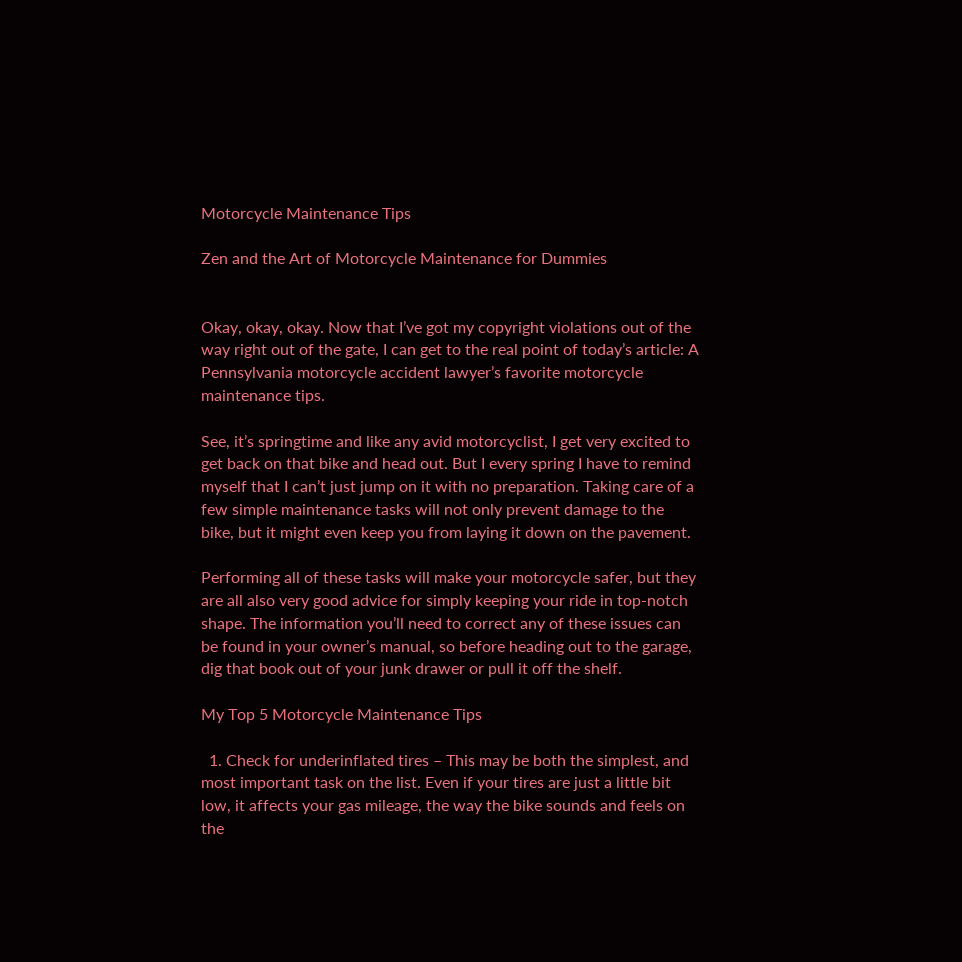Motorcycle Maintenance Tips

Zen and the Art of Motorcycle Maintenance for Dummies


Okay, okay, okay. Now that I’ve got my copyright violations out of the way right out of the gate, I can get to the real point of today’s article: A Pennsylvania motorcycle accident lawyer’s favorite motorcycle maintenance tips.

See, it’s springtime and like any avid motorcyclist, I get very excited to get back on that bike and head out. But I every spring I have to remind myself that I can’t just jump on it with no preparation. Taking care of a few simple maintenance tasks will not only prevent damage to the bike, but it might even keep you from laying it down on the pavement.

Performing all of these tasks will make your motorcycle safer, but they are all also very good advice for simply keeping your ride in top-notch shape. The information you’ll need to correct any of these issues can be found in your owner’s manual, so before heading out to the garage, dig that book out of your junk drawer or pull it off the shelf.

My Top 5 Motorcycle Maintenance Tips

  1. Check for underinflated tires – This may be both the simplest, and most important task on the list. Even if your tires are just a little bit low, it affects your gas mileage, the way the bike sounds and feels on the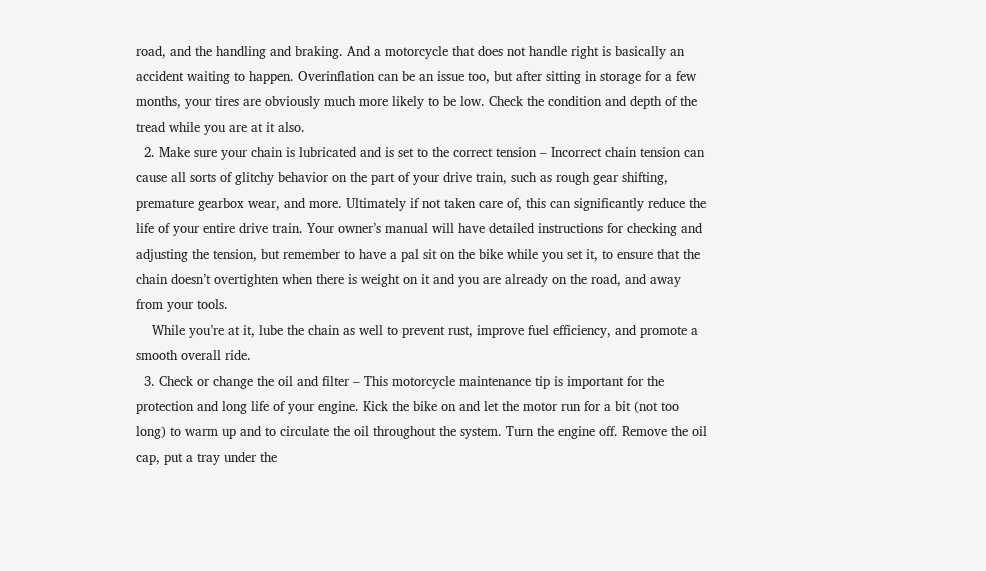road, and the handling and braking. And a motorcycle that does not handle right is basically an accident waiting to happen. Overinflation can be an issue too, but after sitting in storage for a few months, your tires are obviously much more likely to be low. Check the condition and depth of the tread while you are at it also.
  2. Make sure your chain is lubricated and is set to the correct tension – Incorrect chain tension can cause all sorts of glitchy behavior on the part of your drive train, such as rough gear shifting, premature gearbox wear, and more. Ultimately if not taken care of, this can significantly reduce the life of your entire drive train. Your owner’s manual will have detailed instructions for checking and adjusting the tension, but remember to have a pal sit on the bike while you set it, to ensure that the chain doesn’t overtighten when there is weight on it and you are already on the road, and away from your tools.
    While you’re at it, lube the chain as well to prevent rust, improve fuel efficiency, and promote a smooth overall ride.
  3. Check or change the oil and filter – This motorcycle maintenance tip is important for the protection and long life of your engine. Kick the bike on and let the motor run for a bit (not too long) to warm up and to circulate the oil throughout the system. Turn the engine off. Remove the oil cap, put a tray under the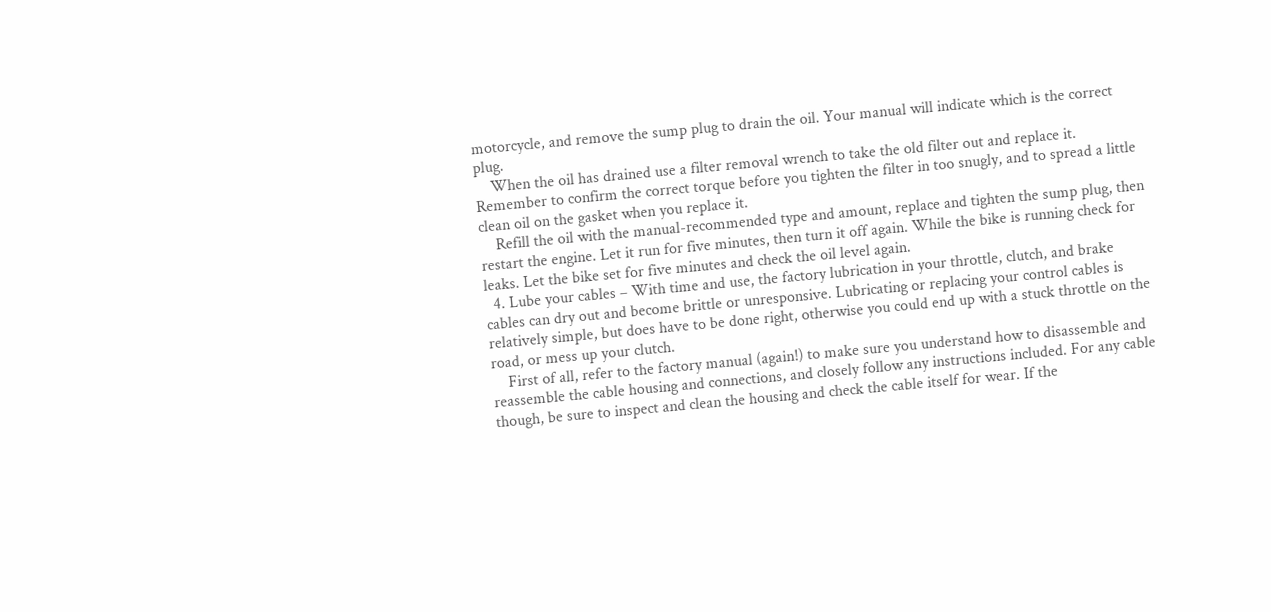motorcycle, and remove the sump plug to drain the oil. Your manual will indicate which is the correct plug.
    When the oil has drained use a filter removal wrench to take the old filter out and replace it. Remember to confirm the correct torque before you tighten the filter in too snugly, and to spread a little clean oil on the gasket when you replace it.
    Refill the oil with the manual-recommended type and amount, replace and tighten the sump plug, then restart the engine. Let it run for five minutes, then turn it off again. While the bike is running check for leaks. Let the bike set for five minutes and check the oil level again.
  4. Lube your cables – With time and use, the factory lubrication in your throttle, clutch, and brake cables can dry out and become brittle or unresponsive. Lubricating or replacing your control cables is relatively simple, but does have to be done right, otherwise you could end up with a stuck throttle on the road, or mess up your clutch.
    First of all, refer to the factory manual (again!) to make sure you understand how to disassemble and reassemble the cable housing and connections, and closely follow any instructions included. For any cable though, be sure to inspect and clean the housing and check the cable itself for wear. If the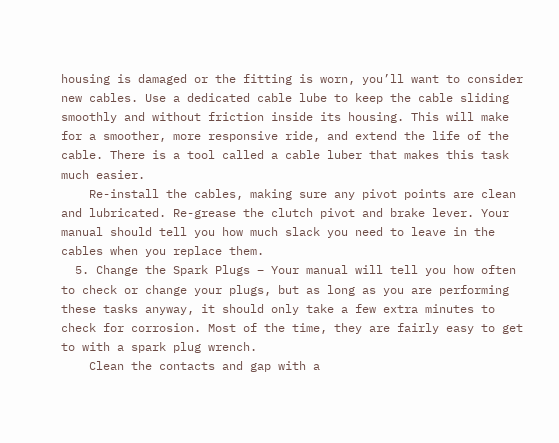housing is damaged or the fitting is worn, you’ll want to consider new cables. Use a dedicated cable lube to keep the cable sliding smoothly and without friction inside its housing. This will make for a smoother, more responsive ride, and extend the life of the cable. There is a tool called a cable luber that makes this task much easier.
    Re-install the cables, making sure any pivot points are clean and lubricated. Re-grease the clutch pivot and brake lever. Your manual should tell you how much slack you need to leave in the cables when you replace them.
  5. Change the Spark Plugs – Your manual will tell you how often to check or change your plugs, but as long as you are performing these tasks anyway, it should only take a few extra minutes to check for corrosion. Most of the time, they are fairly easy to get to with a spark plug wrench.
    Clean the contacts and gap with a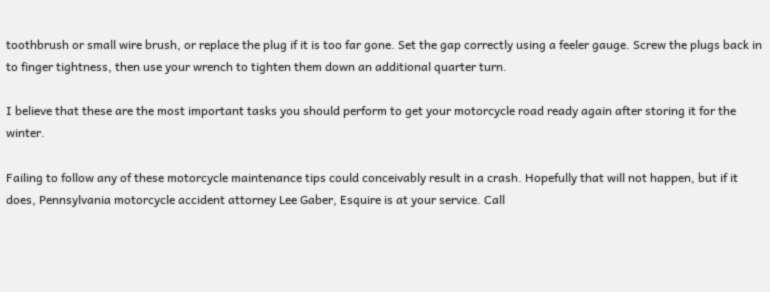toothbrush or small wire brush, or replace the plug if it is too far gone. Set the gap correctly using a feeler gauge. Screw the plugs back in to finger tightness, then use your wrench to tighten them down an additional quarter turn.

I believe that these are the most important tasks you should perform to get your motorcycle road ready again after storing it for the winter.

Failing to follow any of these motorcycle maintenance tips could conceivably result in a crash. Hopefully that will not happen, but if it does, Pennsylvania motorcycle accident attorney Lee Gaber, Esquire is at your service. Call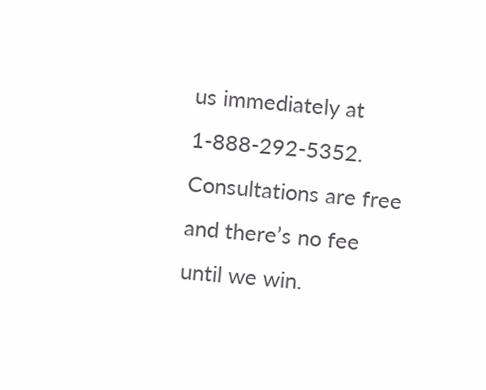us immediately at 1-888-292-5352. Consultations are free and there’s no fee until we win.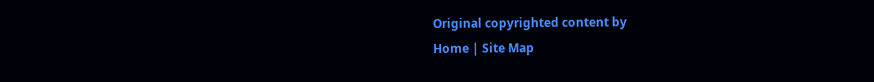Original copyrighted content by
Home | Site Map